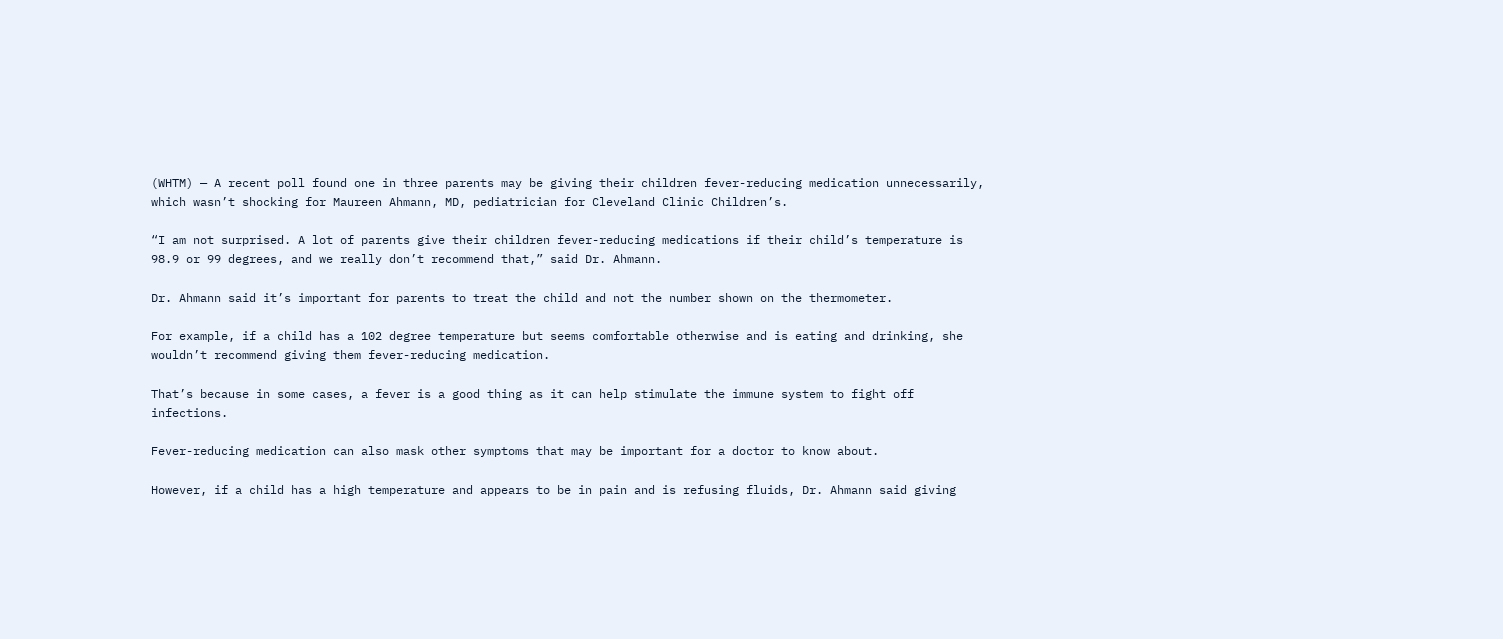(WHTM) — A recent poll found one in three parents may be giving their children fever-reducing medication unnecessarily, which wasn’t shocking for Maureen Ahmann, MD, pediatrician for Cleveland Clinic Children’s.

“I am not surprised. A lot of parents give their children fever-reducing medications if their child’s temperature is 98.9 or 99 degrees, and we really don’t recommend that,” said Dr. Ahmann.

Dr. Ahmann said it’s important for parents to treat the child and not the number shown on the thermometer.

For example, if a child has a 102 degree temperature but seems comfortable otherwise and is eating and drinking, she wouldn’t recommend giving them fever-reducing medication.

That’s because in some cases, a fever is a good thing as it can help stimulate the immune system to fight off infections.

Fever-reducing medication can also mask other symptoms that may be important for a doctor to know about.

However, if a child has a high temperature and appears to be in pain and is refusing fluids, Dr. Ahmann said giving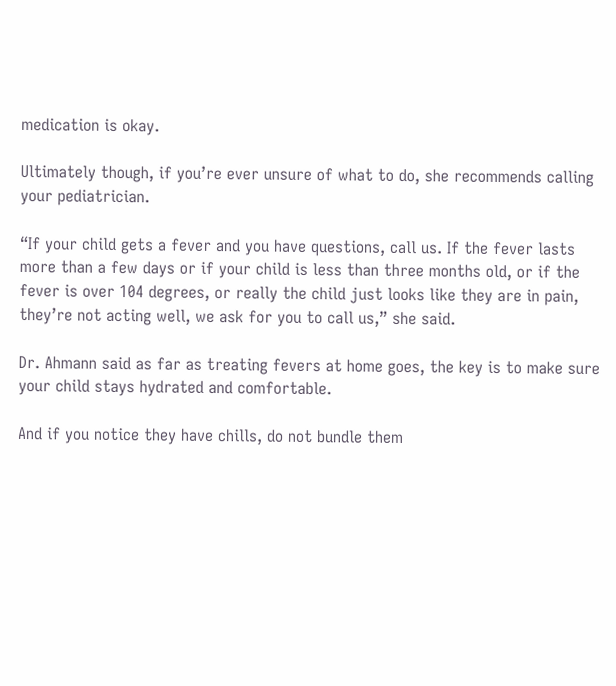medication is okay.

Ultimately though, if you’re ever unsure of what to do, she recommends calling your pediatrician.

“If your child gets a fever and you have questions, call us. If the fever lasts more than a few days or if your child is less than three months old, or if the fever is over 104 degrees, or really the child just looks like they are in pain, they’re not acting well, we ask for you to call us,” she said.

Dr. Ahmann said as far as treating fevers at home goes, the key is to make sure your child stays hydrated and comfortable.

And if you notice they have chills, do not bundle them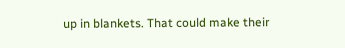up in blankets. That could make their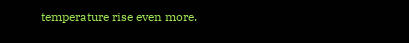temperature rise even more.